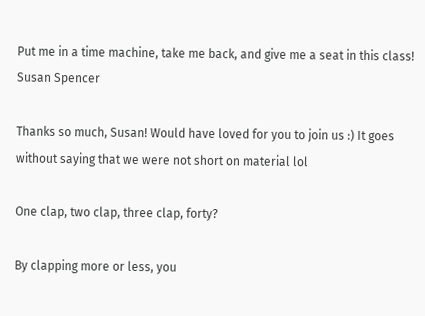Put me in a time machine, take me back, and give me a seat in this class!
Susan Spencer

Thanks so much, Susan! Would have loved for you to join us :) It goes without saying that we were not short on material lol

One clap, two clap, three clap, forty?

By clapping more or less, you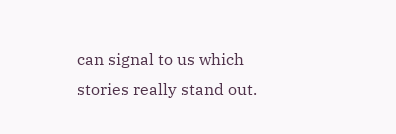can signal to us which stories really stand out.